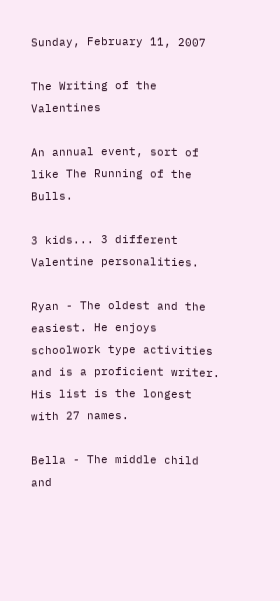Sunday, February 11, 2007

The Writing of the Valentines

An annual event, sort of like The Running of the Bulls.

3 kids... 3 different Valentine personalities.

Ryan - The oldest and the easiest. He enjoys schoolwork type activities and is a proficient writer. His list is the longest with 27 names.

Bella - The middle child and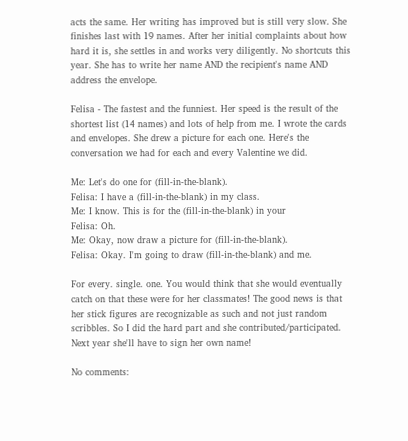acts the same. Her writing has improved but is still very slow. She finishes last with 19 names. After her initial complaints about how hard it is, she settles in and works very diligently. No shortcuts this year. She has to write her name AND the recipient's name AND address the envelope.

Felisa - The fastest and the funniest. Her speed is the result of the shortest list (14 names) and lots of help from me. I wrote the cards and envelopes. She drew a picture for each one. Here's the conversation we had for each and every Valentine we did.

Me: Let's do one for (fill-in-the-blank).
Felisa: I have a (fill-in-the-blank) in my class.
Me: I know. This is for the (fill-in-the-blank) in your
Felisa: Oh.
Me: Okay, now draw a picture for (fill-in-the-blank).
Felisa: Okay. I'm going to draw (fill-in-the-blank) and me.

For every. single. one. You would think that she would eventually catch on that these were for her classmates! The good news is that her stick figures are recognizable as such and not just random scribbles. So I did the hard part and she contributed/participated. Next year she'll have to sign her own name!

No comments: